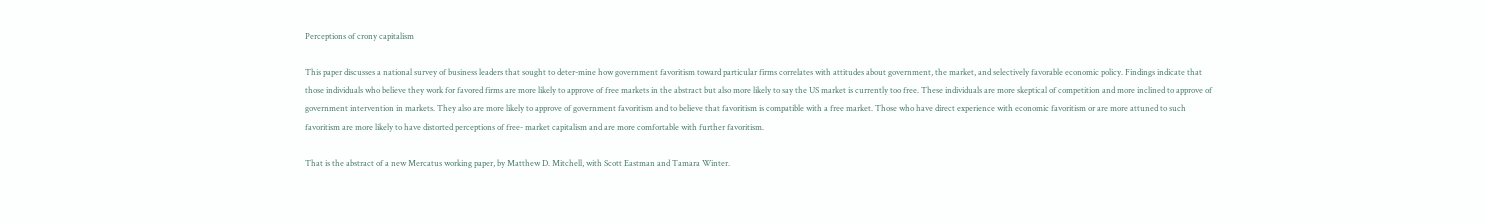Perceptions of crony capitalism

This paper discusses a national survey of business leaders that sought to deter-mine how government favoritism toward particular firms correlates with attitudes about government, the market, and selectively favorable economic policy. Findings indicate that those individuals who believe they work for favored firms are more likely to approve of free markets in the abstract but also more likely to say the US market is currently too free. These individuals are more skeptical of competition and more inclined to approve of government intervention in markets. They also are more likely to approve of government favoritism and to believe that favoritism is compatible with a free market. Those who have direct experience with economic favoritism or are more attuned to such favoritism are more likely to have distorted perceptions of free- market capitalism and are more comfortable with further favoritism.

That is the abstract of a new Mercatus working paper, by Matthew D. Mitchell, with Scott Eastman and Tamara Winter.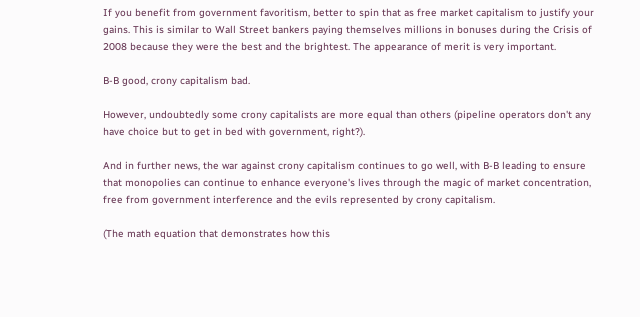If you benefit from government favoritism, better to spin that as free market capitalism to justify your gains. This is similar to Wall Street bankers paying themselves millions in bonuses during the Crisis of 2008 because they were the best and the brightest. The appearance of merit is very important.

B-B good, crony capitalism bad.

However, undoubtedly some crony capitalists are more equal than others (pipeline operators don't any have choice but to get in bed with government, right?).

And in further news, the war against crony capitalism continues to go well, with B-B leading to ensure that monopolies can continue to enhance everyone's lives through the magic of market concentration, free from government interference and the evils represented by crony capitalism.

(The math equation that demonstrates how this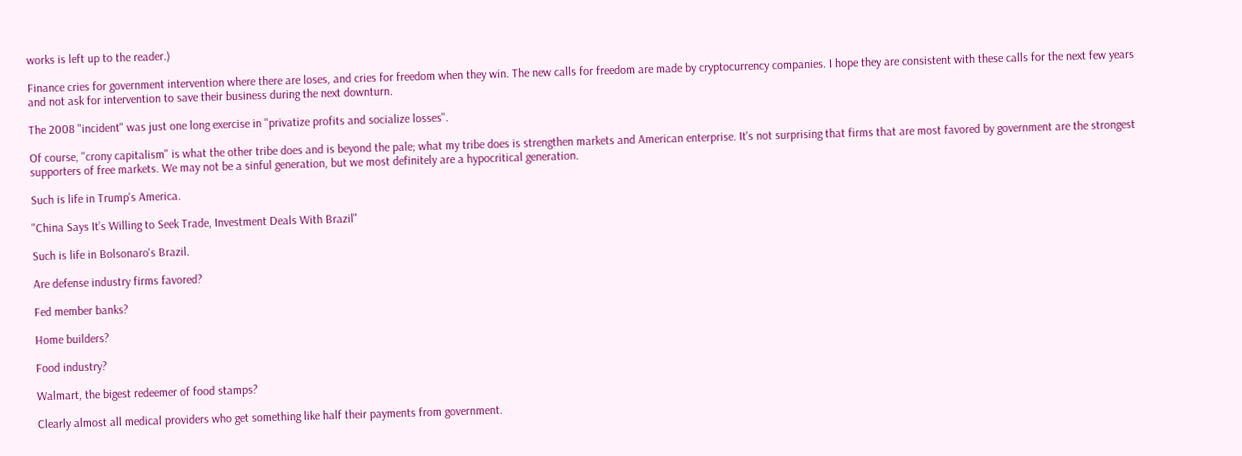works is left up to the reader.)

Finance cries for government intervention where there are loses, and cries for freedom when they win. The new calls for freedom are made by cryptocurrency companies. I hope they are consistent with these calls for the next few years and not ask for intervention to save their business during the next downturn.

The 2008 "incident" was just one long exercise in "privatize profits and socialize losses".

Of course, "crony capitalism" is what the other tribe does and is beyond the pale; what my tribe does is strengthen markets and American enterprise. It's not surprising that firms that are most favored by government are the strongest supporters of free markets. We may not be a sinful generation, but we most definitely are a hypocritical generation.

Such is life in Trump's America.

"China Says It’s Willing to Seek Trade, Investment Deals With Brazil"

Such is life in Bolsonaro's Brazil.

Are defense industry firms favored?

Fed member banks?

Home builders?

Food industry?

Walmart, the bigest redeemer of food stamps?

Clearly almost all medical providers who get something like half their payments from government.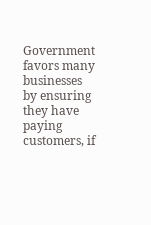Government favors many businesses by ensuring they have paying customers, if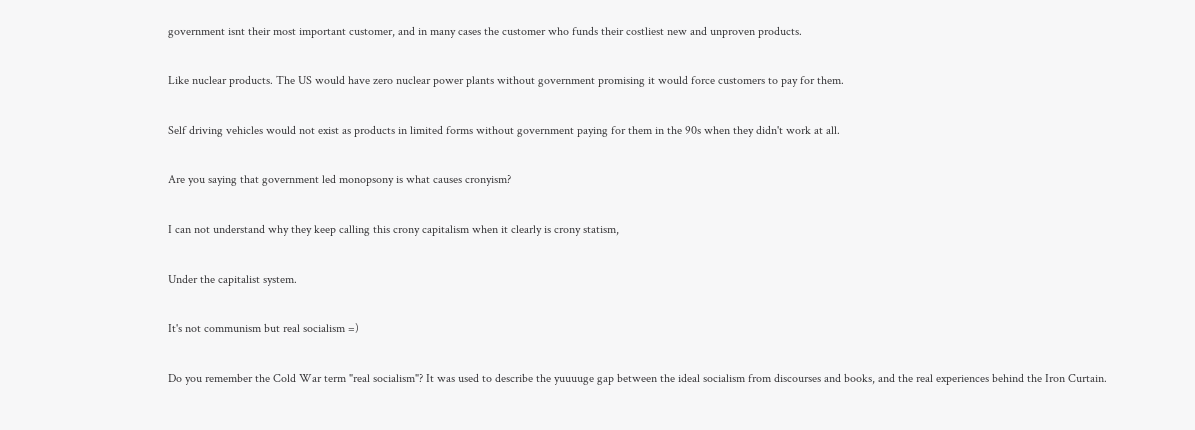government isnt their most important customer, and in many cases the customer who funds their costliest new and unproven products.

Like nuclear products. The US would have zero nuclear power plants without government promising it would force customers to pay for them.

Self driving vehicles would not exist as products in limited forms without government paying for them in the 90s when they didn't work at all.

Are you saying that government led monopsony is what causes cronyism?

I can not understand why they keep calling this crony capitalism when it clearly is crony statism,

Under the capitalist system.

It's not communism but real socialism =)

Do you remember the Cold War term "real socialism"? It was used to describe the yuuuuge gap between the ideal socialism from discourses and books, and the real experiences behind the Iron Curtain.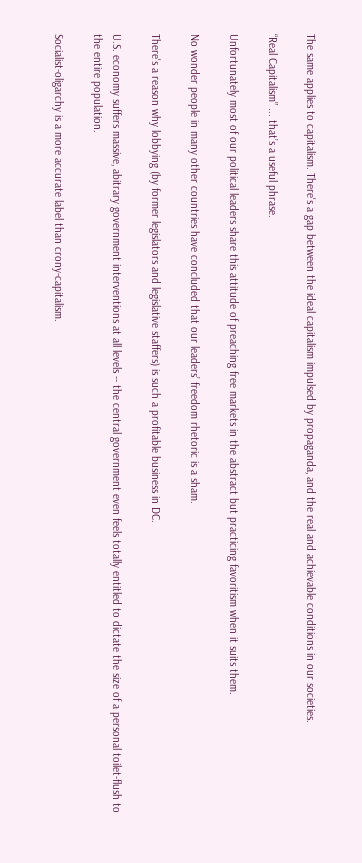The same applies to capitalism. There's a gap between the ideal capitalism impulsed by propaganda, and the real and achievable conditions in our societies.

“Real Capitalism” ... that’s a useful phrase.

Unfortunately most of our political leaders share this attitude of preaching free markets in the abstract but practicing favoritism when it suits them.

No wonder people in many other countries have concluded that our leaders’ freedom rhetoric is a sham.

There's a reason why lobbying (by former legislators and legislative staffers) is such a profitable business in DC.

U.S. economy suffers massive, abitrary government interventions at all levels -- the central government even feels totally entitled to dictate the size of a personal toilet-flush to the entire population.

Socialist-oligarchy is a more accurate label than crony-capitalism.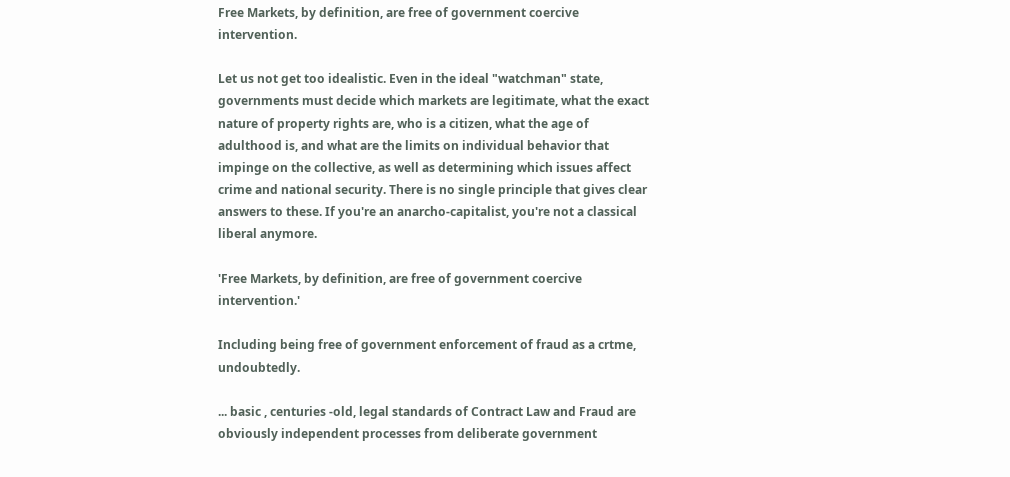Free Markets, by definition, are free of government coercive intervention.

Let us not get too idealistic. Even in the ideal "watchman" state, governments must decide which markets are legitimate, what the exact nature of property rights are, who is a citizen, what the age of adulthood is, and what are the limits on individual behavior that impinge on the collective, as well as determining which issues affect crime and national security. There is no single principle that gives clear answers to these. If you're an anarcho-capitalist, you're not a classical liberal anymore.

'Free Markets, by definition, are free of government coercive intervention.'

Including being free of government enforcement of fraud as a crtme, undoubtedly.

... basic , centuries -old, legal standards of Contract Law and Fraud are obviously independent processes from deliberate government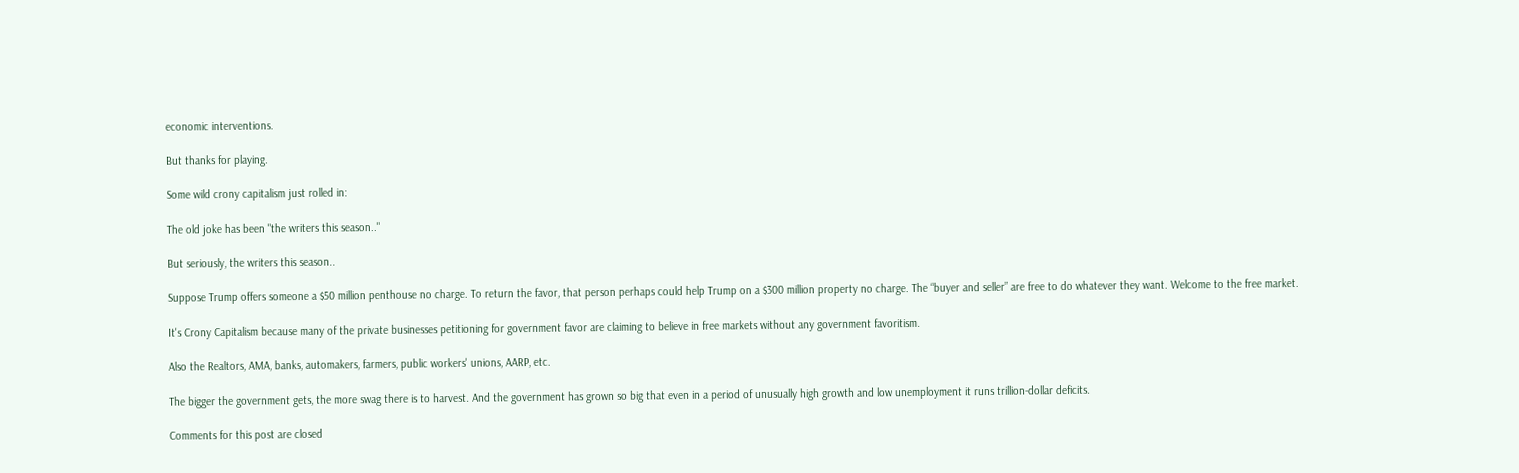economic interventions.

But thanks for playing.

Some wild crony capitalism just rolled in:

The old joke has been "the writers this season.."

But seriously, the writers this season..

Suppose Trump offers someone a $50 million penthouse no charge. To return the favor, that person perhaps could help Trump on a $300 million property no charge. The “buyer and seller” are free to do whatever they want. Welcome to the free market.

It's Crony Capitalism because many of the private businesses petitioning for government favor are claiming to believe in free markets without any government favoritism.

Also the Realtors, AMA, banks, automakers, farmers, public workers' unions, AARP, etc.

The bigger the government gets, the more swag there is to harvest. And the government has grown so big that even in a period of unusually high growth and low unemployment it runs trillion-dollar deficits.

Comments for this post are closed